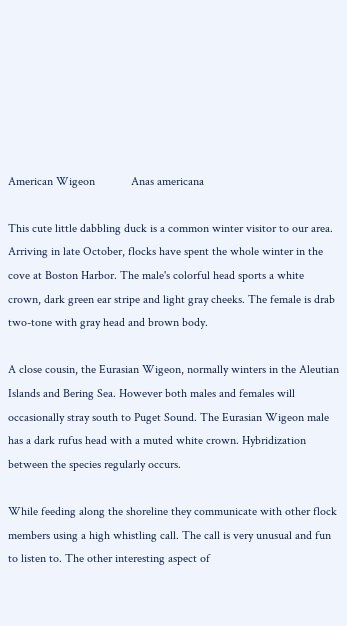American Wigeon            Anas americana

This cute little dabbling duck is a common winter visitor to our area. Arriving in late October, flocks have spent the whole winter in the cove at Boston Harbor. The male's colorful head sports a white crown, dark green ear stripe and light gray cheeks. The female is drab two-tone with gray head and brown body.

A close cousin, the Eurasian Wigeon, normally winters in the Aleutian Islands and Bering Sea. However both males and females will occasionally stray south to Puget Sound. The Eurasian Wigeon male has a dark rufus head with a muted white crown. Hybridization between the species regularly occurs.

While feeding along the shoreline they communicate with other flock members using a high whistling call. The call is very unusual and fun to listen to. The other interesting aspect of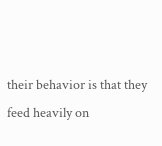their behavior is that they feed heavily on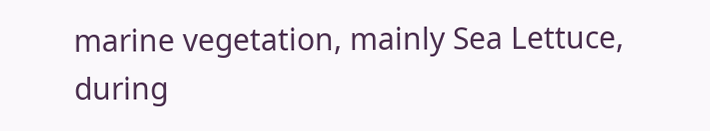marine vegetation, mainly Sea Lettuce, during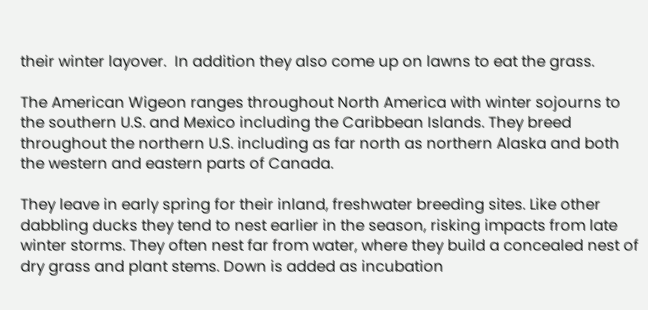their winter layover.  In addition they also come up on lawns to eat the grass.

The American Wigeon ranges throughout North America with winter sojourns to the southern U.S. and Mexico including the Caribbean Islands. They breed throughout the northern U.S. including as far north as northern Alaska and both the western and eastern parts of Canada.

They leave in early spring for their inland, freshwater breeding sites. Like other dabbling ducks they tend to nest earlier in the season, risking impacts from late winter storms. They often nest far from water, where they build a concealed nest of dry grass and plant stems. Down is added as incubation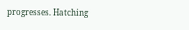progresses. Hatching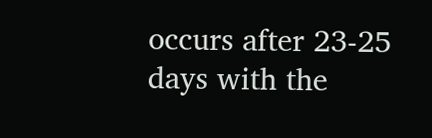occurs after 23-25 days with the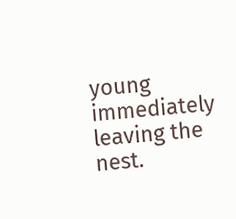young immediately leaving the nest.